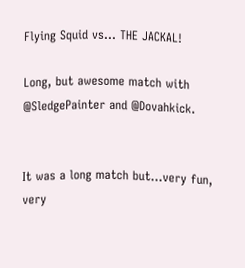Flying Squid vs... THE JACKAL!

Long, but awesome match with @SledgePainter and @Dovahkick.


It was a long match but…very fun, very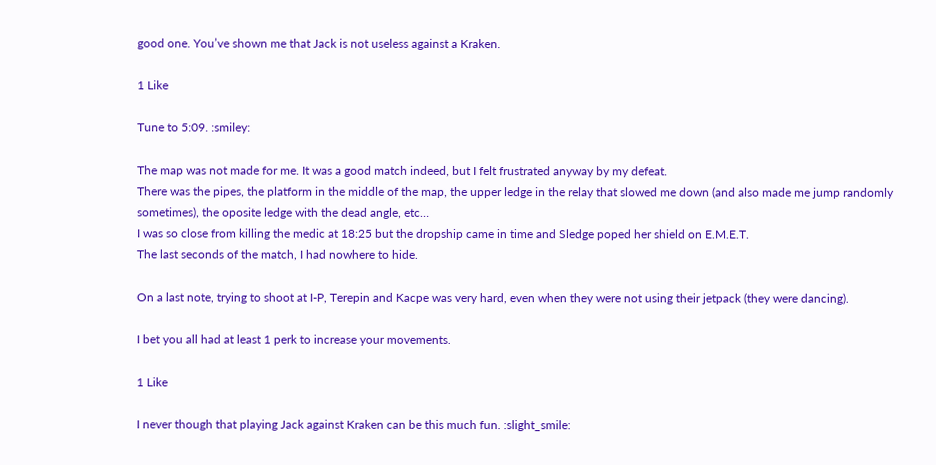good one. You’ve shown me that Jack is not useless against a Kraken.

1 Like

Tune to 5:09. :smiley:

The map was not made for me. It was a good match indeed, but I felt frustrated anyway by my defeat.
There was the pipes, the platform in the middle of the map, the upper ledge in the relay that slowed me down (and also made me jump randomly sometimes), the oposite ledge with the dead angle, etc…
I was so close from killing the medic at 18:25 but the dropship came in time and Sledge poped her shield on E.M.E.T.
The last seconds of the match, I had nowhere to hide.

On a last note, trying to shoot at I-P, Terepin and Kacpe was very hard, even when they were not using their jetpack (they were dancing).

I bet you all had at least 1 perk to increase your movements.

1 Like

I never though that playing Jack against Kraken can be this much fun. :slight_smile: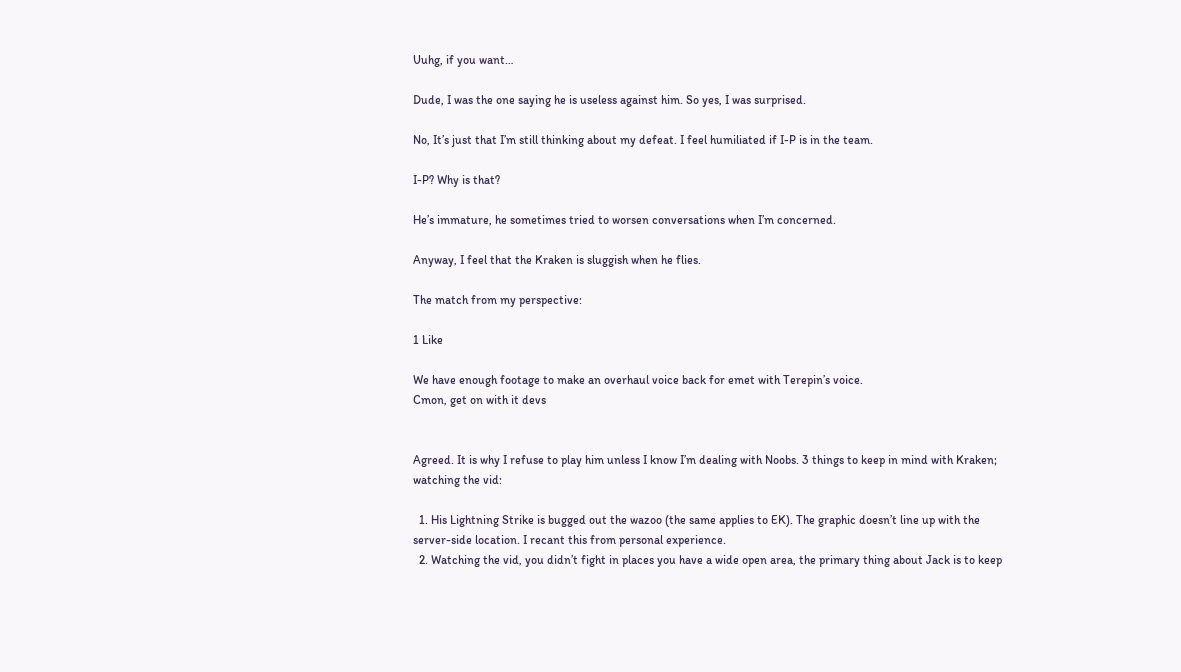Uuhg, if you want…

Dude, I was the one saying he is useless against him. So yes, I was surprised.

No, It’s just that I’m still thinking about my defeat. I feel humiliated if I-P is in the team.

I-P? Why is that?

He’s immature, he sometimes tried to worsen conversations when I’m concerned.

Anyway, I feel that the Kraken is sluggish when he flies.

The match from my perspective:

1 Like

We have enough footage to make an overhaul voice back for emet with Terepin’s voice.
Cmon, get on with it devs


Agreed. It is why I refuse to play him unless I know I’m dealing with Noobs. 3 things to keep in mind with Kraken; watching the vid:

  1. His Lightning Strike is bugged out the wazoo (the same applies to EK). The graphic doesn’t line up with the server-side location. I recant this from personal experience.
  2. Watching the vid, you didn’t fight in places you have a wide open area, the primary thing about Jack is to keep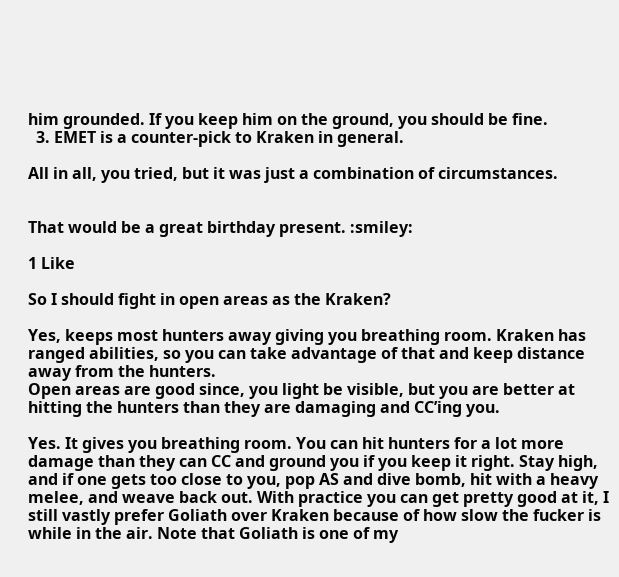him grounded. If you keep him on the ground, you should be fine.
  3. EMET is a counter-pick to Kraken in general.

All in all, you tried, but it was just a combination of circumstances.


That would be a great birthday present. :smiley:

1 Like

So I should fight in open areas as the Kraken?

Yes, keeps most hunters away giving you breathing room. Kraken has ranged abilities, so you can take advantage of that and keep distance away from the hunters.
Open areas are good since, you light be visible, but you are better at hitting the hunters than they are damaging and CC’ing you.

Yes. It gives you breathing room. You can hit hunters for a lot more damage than they can CC and ground you if you keep it right. Stay high, and if one gets too close to you, pop AS and dive bomb, hit with a heavy melee, and weave back out. With practice you can get pretty good at it, I still vastly prefer Goliath over Kraken because of how slow the fucker is while in the air. Note that Goliath is one of my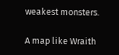weakest monsters.

A map like Wraith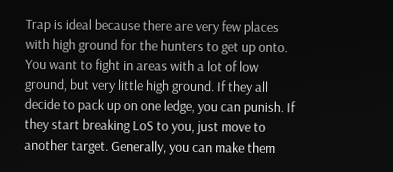Trap is ideal because there are very few places with high ground for the hunters to get up onto. You want to fight in areas with a lot of low ground, but very little high ground. If they all decide to pack up on one ledge, you can punish. If they start breaking LoS to you, just move to another target. Generally, you can make them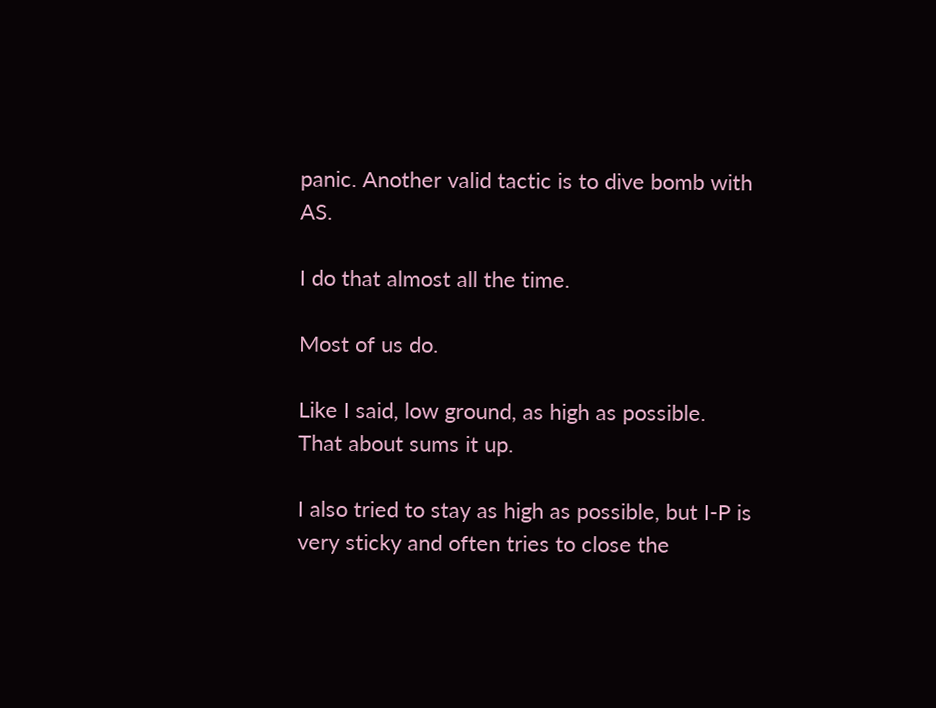panic. Another valid tactic is to dive bomb with AS.

I do that almost all the time.

Most of us do.

Like I said, low ground, as high as possible. That about sums it up.

I also tried to stay as high as possible, but I-P is very sticky and often tries to close the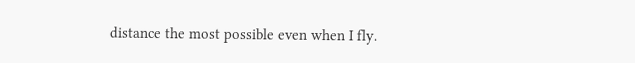distance the most possible even when I fly.